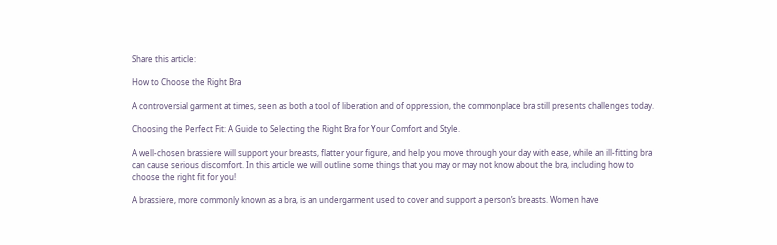Share this article:

How to Choose the Right Bra

A controversial garment at times, seen as both a tool of liberation and of oppression, the commonplace bra still presents challenges today.

Choosing the Perfect Fit: A Guide to Selecting the Right Bra for Your Comfort and Style.

A well-chosen brassiere will support your breasts, flatter your figure, and help you move through your day with ease, while an ill-fitting bra can cause serious discomfort. In this article we will outline some things that you may or may not know about the bra, including how to choose the right fit for you!

A brassiere, more commonly known as a bra, is an undergarment used to cover and support a person’s breasts. Women have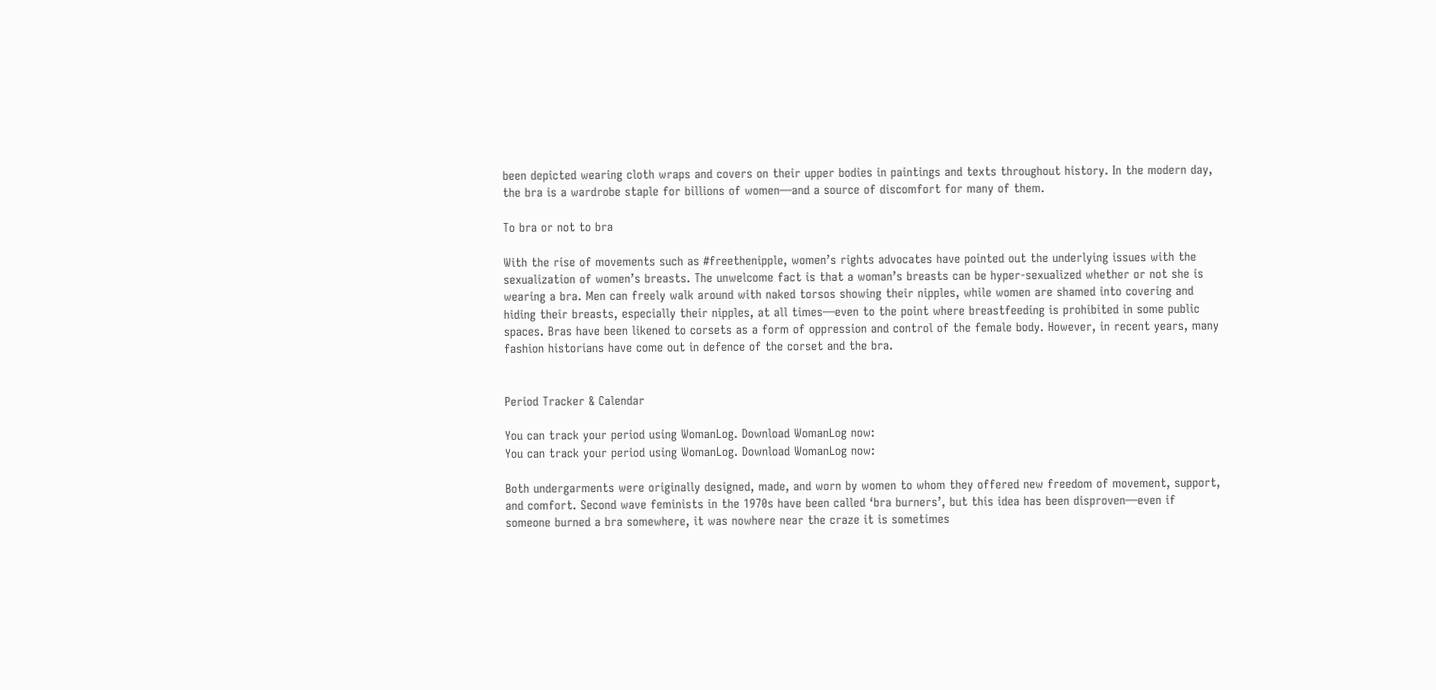been depicted wearing cloth wraps and covers on their upper bodies in paintings and texts throughout history. In the modern day, the bra is a wardrobe staple for billions of women—and a source of discomfort for many of them.

To bra or not to bra

With the rise of movements such as #freethenipple, women’s rights advocates have pointed out the underlying issues with the sexualization of women’s breasts. The unwelcome fact is that a woman’s breasts can be hyper-sexualized whether or not she is wearing a bra. Men can freely walk around with naked torsos showing their nipples, while women are shamed into covering and hiding their breasts, especially their nipples, at all times—even to the point where breastfeeding is prohibited in some public spaces. Bras have been likened to corsets as a form of oppression and control of the female body. However, in recent years, many fashion historians have come out in defence of the corset and the bra.


Period Tracker & Calendar

You can track your period using WomanLog. Download WomanLog now:
You can track your period using WomanLog. Download WomanLog now:

Both undergarments were originally designed, made, and worn by women to whom they offered new freedom of movement, support, and comfort. Second wave feminists in the 1970s have been called ‘bra burners’, but this idea has been disproven—even if someone burned a bra somewhere, it was nowhere near the craze it is sometimes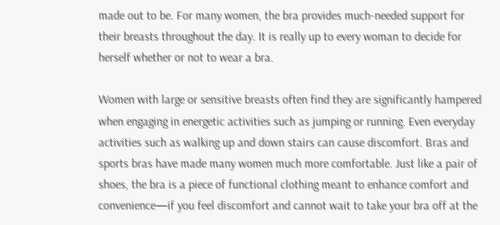made out to be. For many women, the bra provides much-needed support for their breasts throughout the day. It is really up to every woman to decide for herself whether or not to wear a bra.

Women with large or sensitive breasts often find they are significantly hampered when engaging in energetic activities such as jumping or running. Even everyday activities such as walking up and down stairs can cause discomfort. Bras and sports bras have made many women much more comfortable. Just like a pair of shoes, the bra is a piece of functional clothing meant to enhance comfort and convenience—if you feel discomfort and cannot wait to take your bra off at the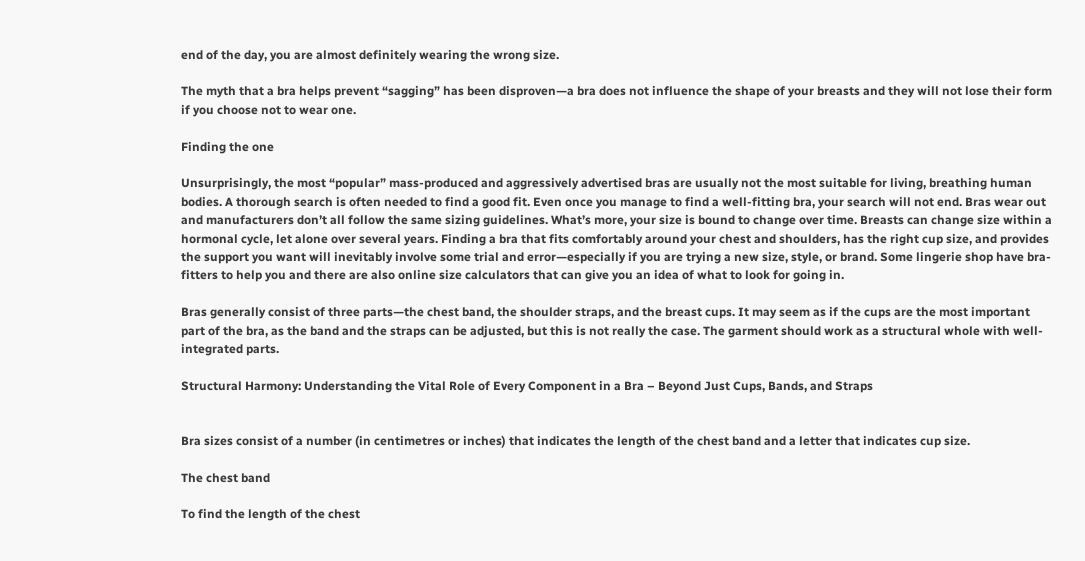end of the day, you are almost definitely wearing the wrong size.

The myth that a bra helps prevent “sagging” has been disproven—a bra does not influence the shape of your breasts and they will not lose their form if you choose not to wear one.

Finding the one

Unsurprisingly, the most “popular” mass-produced and aggressively advertised bras are usually not the most suitable for living, breathing human bodies. A thorough search is often needed to find a good fit. Even once you manage to find a well-fitting bra, your search will not end. Bras wear out and manufacturers don’t all follow the same sizing guidelines. What’s more, your size is bound to change over time. Breasts can change size within a hormonal cycle, let alone over several years. Finding a bra that fits comfortably around your chest and shoulders, has the right cup size, and provides the support you want will inevitably involve some trial and error—especially if you are trying a new size, style, or brand. Some lingerie shop have bra-fitters to help you and there are also online size calculators that can give you an idea of what to look for going in.

Bras generally consist of three parts—the chest band, the shoulder straps, and the breast cups. It may seem as if the cups are the most important part of the bra, as the band and the straps can be adjusted, but this is not really the case. The garment should work as a structural whole with well-integrated parts.

Structural Harmony: Understanding the Vital Role of Every Component in a Bra – Beyond Just Cups, Bands, and Straps


Bra sizes consist of a number (in centimetres or inches) that indicates the length of the chest band and a letter that indicates cup size.

The chest band

To find the length of the chest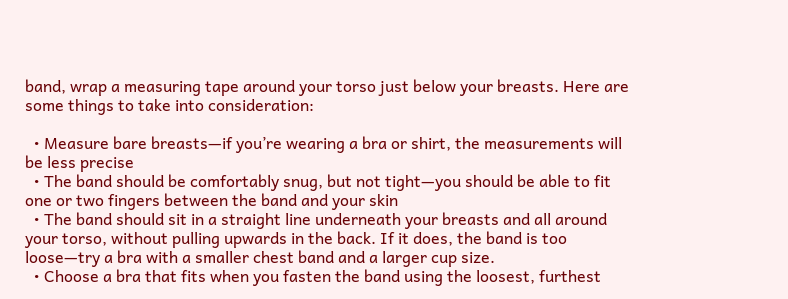band, wrap a measuring tape around your torso just below your breasts. Here are some things to take into consideration:

  • Measure bare breasts—if you’re wearing a bra or shirt, the measurements will be less precise
  • The band should be comfortably snug, but not tight—you should be able to fit one or two fingers between the band and your skin
  • The band should sit in a straight line underneath your breasts and all around your torso, without pulling upwards in the back. If it does, the band is too loose—try a bra with a smaller chest band and a larger cup size.
  • Choose a bra that fits when you fasten the band using the loosest, furthest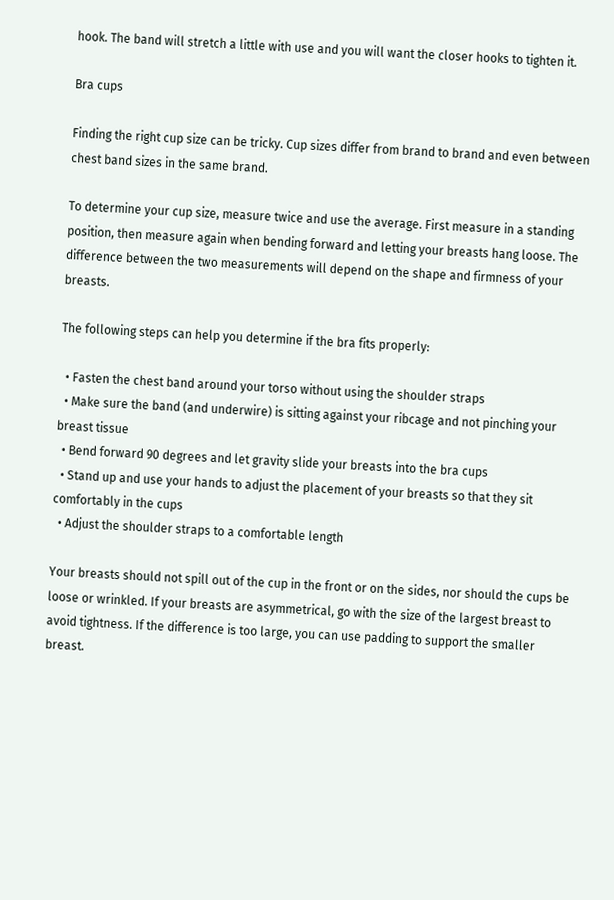hook. The band will stretch a little with use and you will want the closer hooks to tighten it.

Bra cups

Finding the right cup size can be tricky. Cup sizes differ from brand to brand and even between chest band sizes in the same brand.

To determine your cup size, measure twice and use the average. First measure in a standing position, then measure again when bending forward and letting your breasts hang loose. The difference between the two measurements will depend on the shape and firmness of your breasts.

The following steps can help you determine if the bra fits properly:

  • Fasten the chest band around your torso without using the shoulder straps
  • Make sure the band (and underwire) is sitting against your ribcage and not pinching your breast tissue
  • Bend forward 90 degrees and let gravity slide your breasts into the bra cups
  • Stand up and use your hands to adjust the placement of your breasts so that they sit comfortably in the cups
  • Adjust the shoulder straps to a comfortable length

Your breasts should not spill out of the cup in the front or on the sides, nor should the cups be loose or wrinkled. If your breasts are asymmetrical, go with the size of the largest breast to avoid tightness. If the difference is too large, you can use padding to support the smaller breast.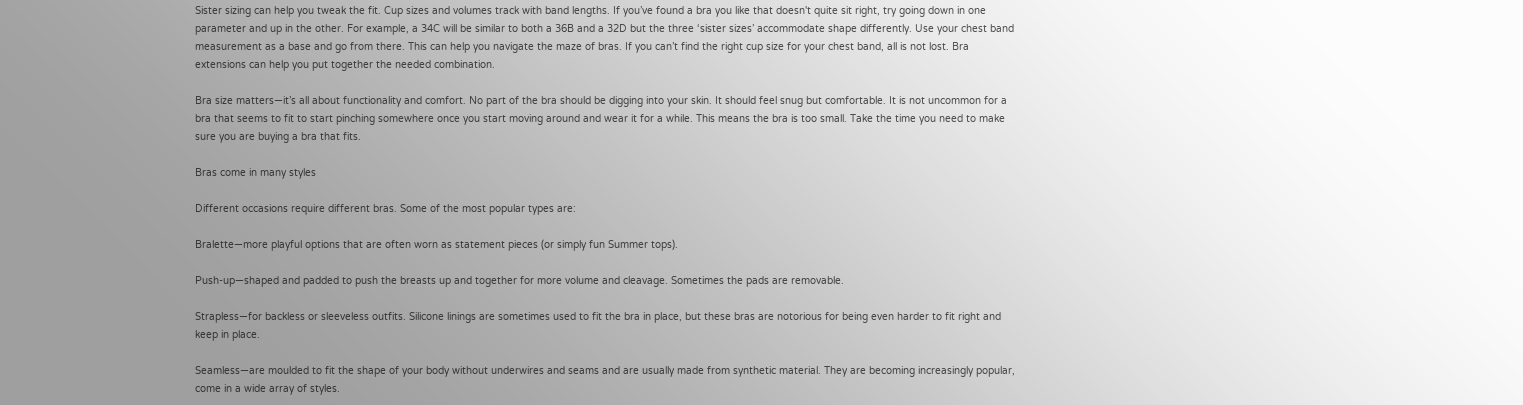Sister sizing can help you tweak the fit. Cup sizes and volumes track with band lengths. If you’ve found a bra you like that doesn't quite sit right, try going down in one parameter and up in the other. For example, a 34C will be similar to both a 36B and a 32D but the three ‘sister sizes’ accommodate shape differently. Use your chest band measurement as a base and go from there. This can help you navigate the maze of bras. If you can’t find the right cup size for your chest band, all is not lost. Bra extensions can help you put together the needed combination.

Bra size matters—it’s all about functionality and comfort. No part of the bra should be digging into your skin. It should feel snug but comfortable. It is not uncommon for a bra that seems to fit to start pinching somewhere once you start moving around and wear it for a while. This means the bra is too small. Take the time you need to make sure you are buying a bra that fits.

Bras come in many styles

Different occasions require different bras. Some of the most popular types are:

Bralette—more playful options that are often worn as statement pieces (or simply fun Summer tops).

Push-up—shaped and padded to push the breasts up and together for more volume and cleavage. Sometimes the pads are removable.

Strapless—for backless or sleeveless outfits. Silicone linings are sometimes used to fit the bra in place, but these bras are notorious for being even harder to fit right and keep in place.

Seamless—are moulded to fit the shape of your body without underwires and seams and are usually made from synthetic material. They are becoming increasingly popular, come in a wide array of styles.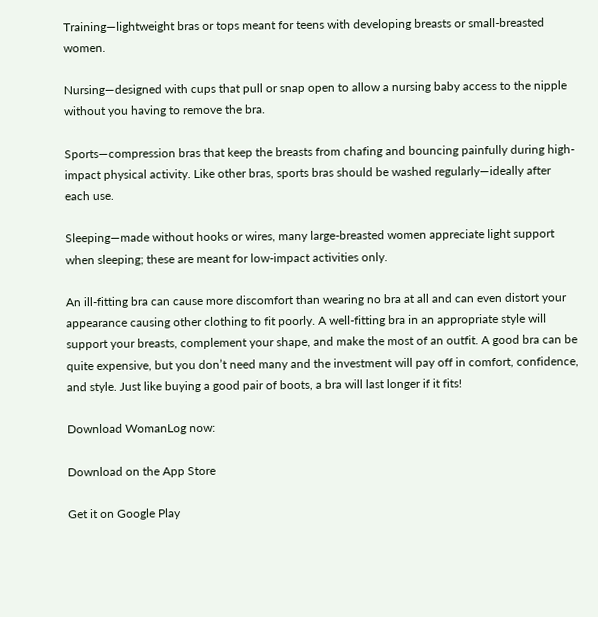Training—lightweight bras or tops meant for teens with developing breasts or small-breasted women.

Nursing—designed with cups that pull or snap open to allow a nursing baby access to the nipple without you having to remove the bra.

Sports—compression bras that keep the breasts from chafing and bouncing painfully during high-impact physical activity. Like other bras, sports bras should be washed regularly—ideally after each use.

Sleeping—made without hooks or wires, many large-breasted women appreciate light support when sleeping; these are meant for low-impact activities only.

An ill-fitting bra can cause more discomfort than wearing no bra at all and can even distort your appearance causing other clothing to fit poorly. A well-fitting bra in an appropriate style will support your breasts, complement your shape, and make the most of an outfit. A good bra can be quite expensive, but you don’t need many and the investment will pay off in comfort, confidence, and style. Just like buying a good pair of boots, a bra will last longer if it fits!

Download WomanLog now:

Download on the App Store

Get it on Google Play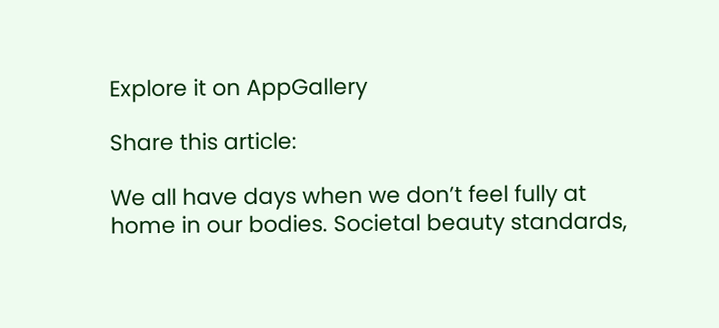Explore it on AppGallery

Share this article:

We all have days when we don’t feel fully at home in our bodies. Societal beauty standards,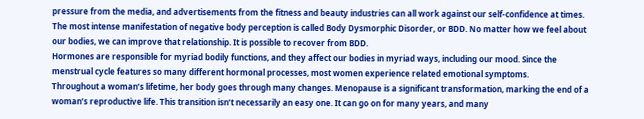pressure from the media, and advertisements from the fitness and beauty industries can all work against our self-confidence at times. The most intense manifestation of negative body perception is called Body Dysmorphic Disorder, or BDD. No matter how we feel about our bodies, we can improve that relationship. It is possible to recover from BDD.
Hormones are responsible for myriad bodily functions, and they affect our bodies in myriad ways, including our mood. Since the menstrual cycle features so many different hormonal processes, most women experience related emotional symptoms.
Throughout a woman’s lifetime, her body goes through many changes. Menopause is a significant transformation, marking the end of a woman’s reproductive life. This transition isn’t necessarily an easy one. It can go on for many years, and many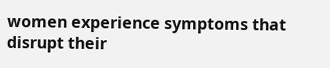women experience symptoms that disrupt their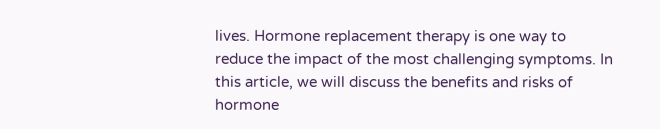lives. Hormone replacement therapy is one way to reduce the impact of the most challenging symptoms. In this article, we will discuss the benefits and risks of hormone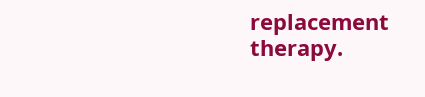replacement therapy.